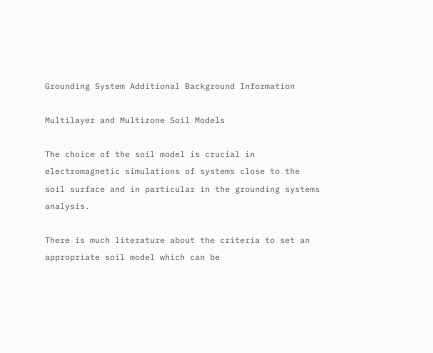Grounding System Additional Background Information

Multilayer and Multizone Soil Models

The choice of the soil model is crucial in electromagnetic simulations of systems close to the soil surface and in particular in the grounding systems analysis.

There is much literature about the criteria to set an appropriate soil model which can be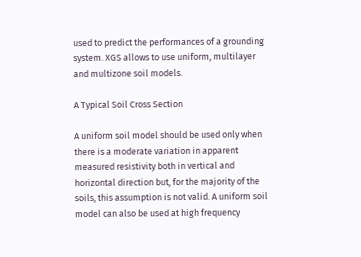used to predict the performances of a grounding system. XGS allows to use uniform, multilayer and multizone soil models.

A Typical Soil Cross Section

A uniform soil model should be used only when there is a moderate variation in apparent measured resistivity both in vertical and horizontal direction but, for the majority of the soils, this assumption is not valid. A uniform soil model can also be used at high frequency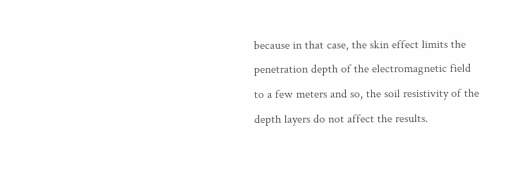because in that case, the skin effect limits the penetration depth of the electromagnetic field to a few meters and so, the soil resistivity of the depth layers do not affect the results.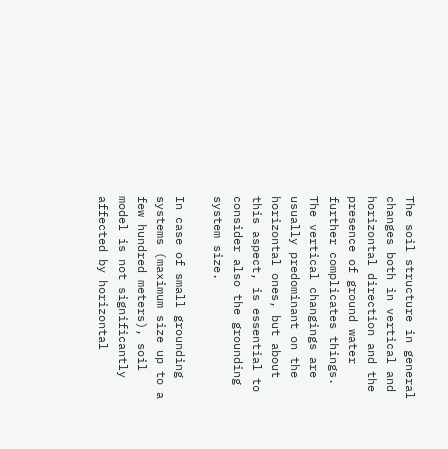The soil structure in general changes both in vertical and horizontal direction and the presence of ground water further complicates things. The vertical changings are usually predominant on the horizontal ones, but about this aspect, is essential to consider also the grounding system size.

In case of small grounding systems (maximum size up to a few hundred meters), soil model is not significantly affected by horizontal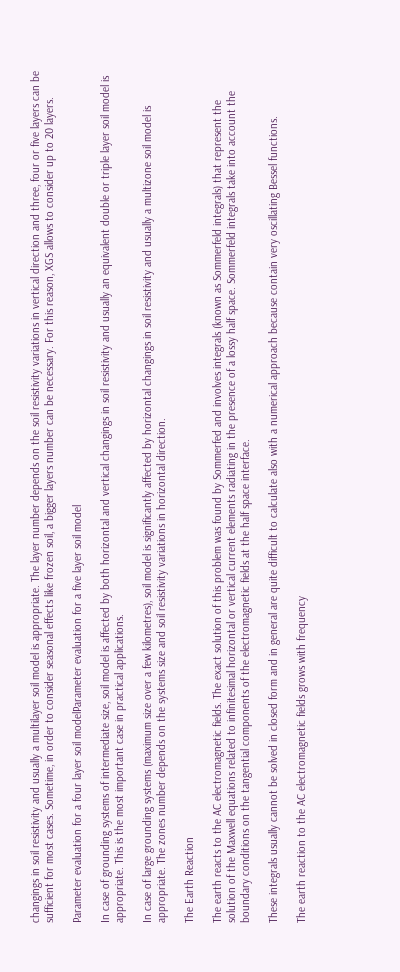changings in soil resistivity and usually a multilayer soil model is appropriate. The layer number depends on the soil resistivity variations in vertical direction and three, four or five layers can be sufficient for most cases. Sometime, in order to consider seasonal effects like frozen soil, a bigger layers number can be necessary. For this reason, XGS allows to consider up to 20 layers.

Parameter evaluation for a four layer soil modelParameter evaluation for a five layer soil model

In case of grounding systems of intermediate size, soil model is affected by both horizontal and vertical changings in soil resistivity and usually an equivalent double or triple layer soil model is appropriate. This is the most important case in practical applications.

In case of large grounding systems (maximum size over a few kilometres), soil model is significantly affected by horizontal changings in soil resistivity and usually a multizone soil model is appropriate. The zones number depends on the systems size and soil resistivity variations in horizontal direction.

The Earth Reaction

The earth reacts to the AC electromagnetic fields. The exact solution of this problem was found by Sommerfed and involves integrals (known as Sommerfeld integrals) that represent the solution of the Maxwell equations related to infinitesimal horizontal or vertical current elements radiating in the presence of a lossy half space. Sommerfeld integrals take into account the boundary conditions on the tangential components of the electromagnetic fields at the half space interface.

These integrals usually cannot be solved in closed form and in general are quite difficult to calculate also with a numerical approach because contain very oscillating Bessel functions.

The earth reaction to the AC electromagnetic fields grows with frequency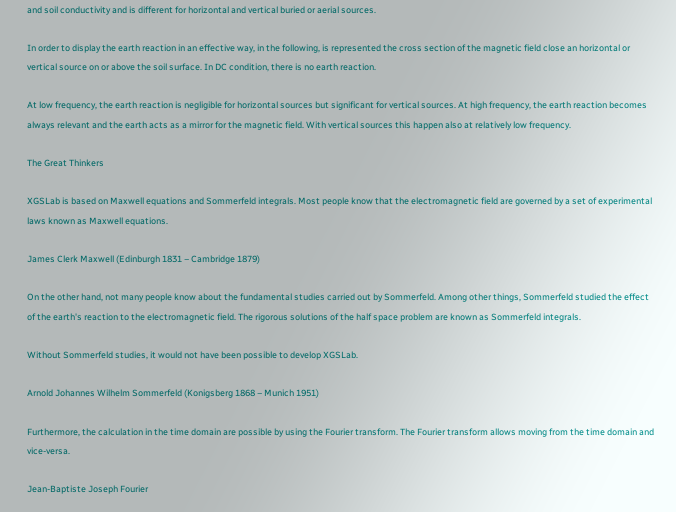and soil conductivity and is different for horizontal and vertical buried or aerial sources.

In order to display the earth reaction in an effective way, in the following, is represented the cross section of the magnetic field close an horizontal or vertical source on or above the soil surface. In DC condition, there is no earth reaction.

At low frequency, the earth reaction is negligible for horizontal sources but significant for vertical sources. At high frequency, the earth reaction becomes always relevant and the earth acts as a mirror for the magnetic field. With vertical sources this happen also at relatively low frequency.

The Great Thinkers

XGSLab is based on Maxwell equations and Sommerfeld integrals. Most people know that the electromagnetic field are governed by a set of experimental laws known as Maxwell equations.

James Clerk Maxwell (Edinburgh 1831 – Cambridge 1879)

On the other hand, not many people know about the fundamental studies carried out by Sommerfeld. Among other things, Sommerfeld studied the effect of the earth's reaction to the electromagnetic field. The rigorous solutions of the half space problem are known as Sommerfeld integrals.

Without Sommerfeld studies, it would not have been possible to develop XGSLab.

Arnold Johannes Wilhelm Sommerfeld (Konigsberg 1868 – Munich 1951)

Furthermore, the calculation in the time domain are possible by using the Fourier transform. The Fourier transform allows moving from the time domain and vice-versa.

Jean-Baptiste Joseph Fourier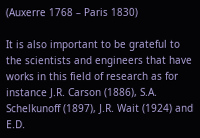(Auxerre 1768 – Paris 1830)

It is also important to be grateful to the scientists and engineers that have works in this field of research as for instance J.R. Carson (1886), S.A. Schelkunoff (1897), J.R. Wait (1924) and E.D.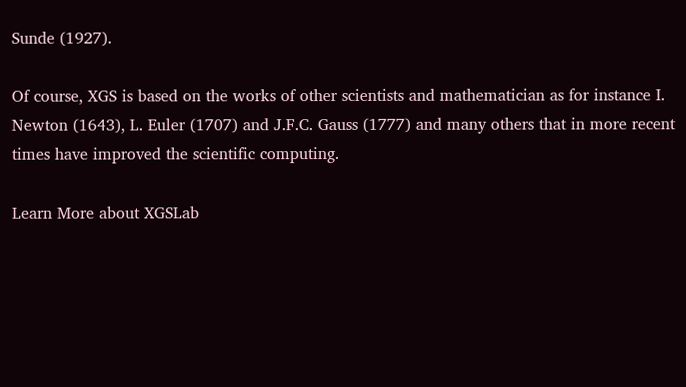Sunde (1927).

Of course, XGS is based on the works of other scientists and mathematician as for instance I. Newton (1643), L. Euler (1707) and J.F.C. Gauss (1777) and many others that in more recent times have improved the scientific computing.

Learn More about XGSLab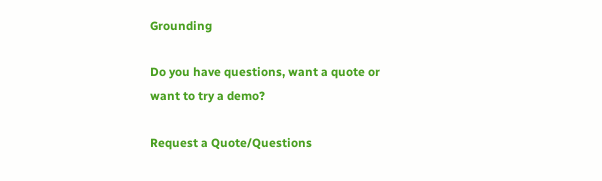Grounding

Do you have questions, want a quote or want to try a demo?

Request a Quote/Questions